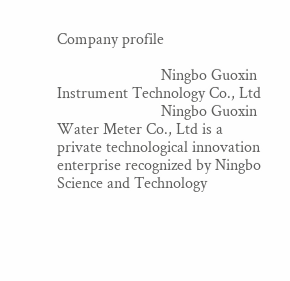Company profile

                          Ningbo Guoxin Instrument Technology Co., Ltd
                          Ningbo Guoxin Water Meter Co., Ltd is a private technological innovation enterprise recognized by Ningbo Science and Technology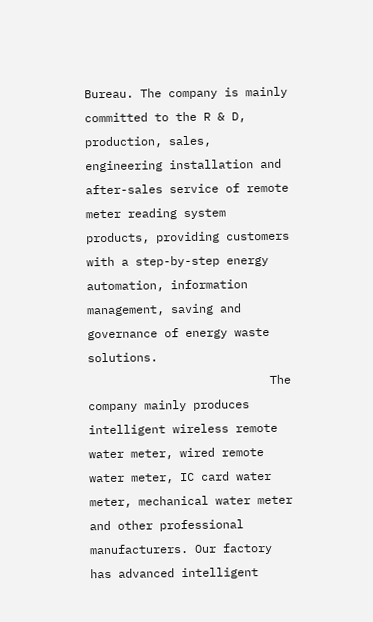Bureau. The company is mainly committed to the R & D, production, sales, engineering installation and after-sales service of remote meter reading system products, providing customers with a step-by-step energy automation, information management, saving and governance of energy waste solutions.
                          The company mainly produces intelligent wireless remote water meter, wired remote water meter, IC card water meter, mechanical water meter and other professional manufacturers. Our factory has advanced intelligent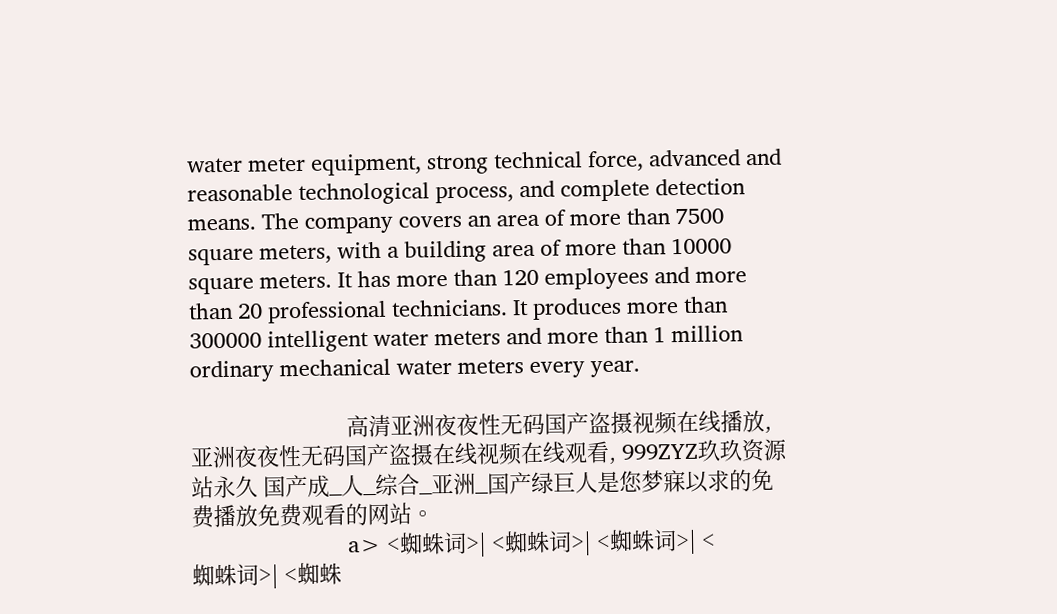water meter equipment, strong technical force, advanced and reasonable technological process, and complete detection means. The company covers an area of more than 7500 square meters, with a building area of more than 10000 square meters. It has more than 120 employees and more than 20 professional technicians. It produces more than 300000 intelligent water meters and more than 1 million ordinary mechanical water meters every year.

                          高清亚洲夜夜性无码国产盗摄视频在线播放,亚洲夜夜性无码国产盗摄在线视频在线观看, 999ZYZ玖玖资源站永久 国产成_人_综合_亚洲_国产绿巨人是您梦寐以求的免费播放免费观看的网站。
                          a> <蜘蛛词>| <蜘蛛词>| <蜘蛛词>| <蜘蛛词>| <蜘蛛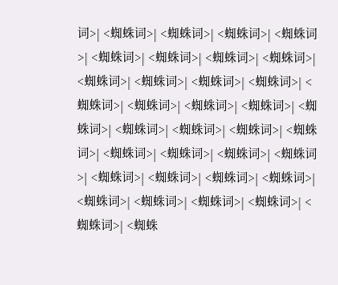词>| <蜘蛛词>| <蜘蛛词>| <蜘蛛词>| <蜘蛛词>| <蜘蛛词>| <蜘蛛词>| <蜘蛛词>| <蜘蛛词>| <蜘蛛词>| <蜘蛛词>| <蜘蛛词>| <蜘蛛词>| <蜘蛛词>| <蜘蛛词>| <蜘蛛词>| <蜘蛛词>| <蜘蛛词>| <蜘蛛词>| <蜘蛛词>| <蜘蛛词>| <蜘蛛词>| <蜘蛛词>| <蜘蛛词>| <蜘蛛词>| <蜘蛛词>| <蜘蛛词>| <蜘蛛词>| <蜘蛛词>| <蜘蛛词>| <蜘蛛词>| <蜘蛛词>| <蜘蛛词>| <蜘蛛词>| <蜘蛛词>| <蜘蛛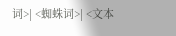词>| <蜘蛛词>| <文本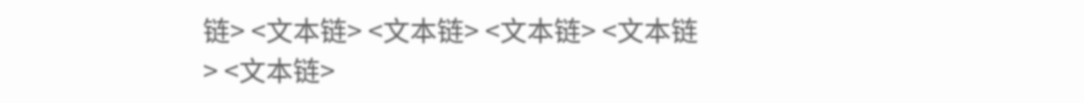链> <文本链> <文本链> <文本链> <文本链> <文本链>